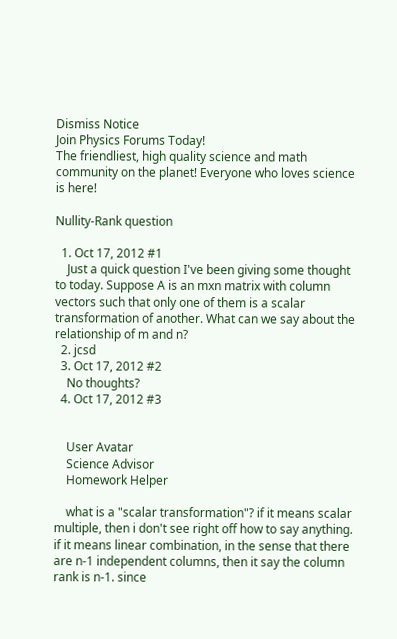Dismiss Notice
Join Physics Forums Today!
The friendliest, high quality science and math community on the planet! Everyone who loves science is here!

Nullity-Rank question

  1. Oct 17, 2012 #1
    Just a quick question I've been giving some thought to today. Suppose A is an mxn matrix with column vectors such that only one of them is a scalar transformation of another. What can we say about the relationship of m and n?
  2. jcsd
  3. Oct 17, 2012 #2
    No thoughts?
  4. Oct 17, 2012 #3


    User Avatar
    Science Advisor
    Homework Helper

    what is a "scalar transformation"? if it means scalar multiple, then i don't see right off how to say anything. if it means linear combination, in the sense that there are n-1 independent columns, then it say the column rank is n-1. since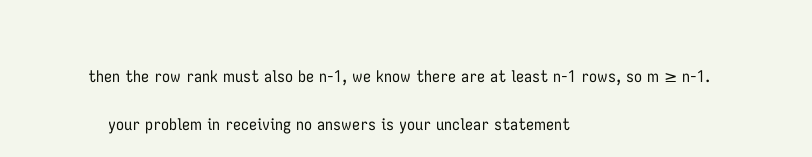then the row rank must also be n-1, we know there are at least n-1 rows, so m ≥ n-1.

    your problem in receiving no answers is your unclear statement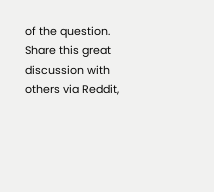of the question.
Share this great discussion with others via Reddit,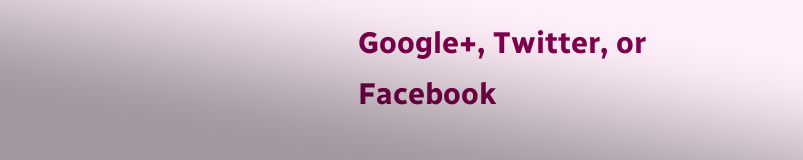Google+, Twitter, or Facebook